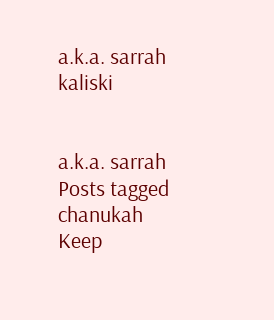a.k.a. sarrah kaliski


a.k.a. sarrah
Posts tagged chanukah
Keep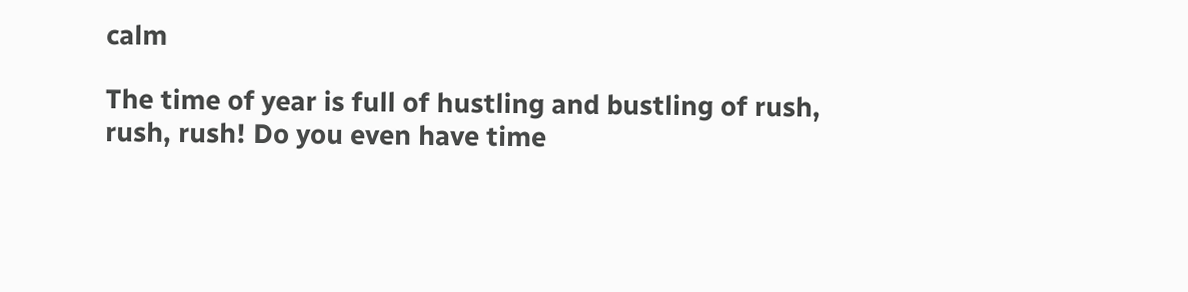calm

The time of year is full of hustling and bustling of rush, rush, rush! Do you even have time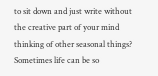to sit down and just write without the creative part of your mind thinking of other seasonal things? Sometimes life can be so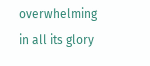overwhelming in all its glory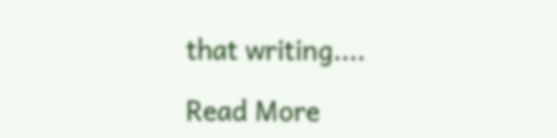that writing....

Read More